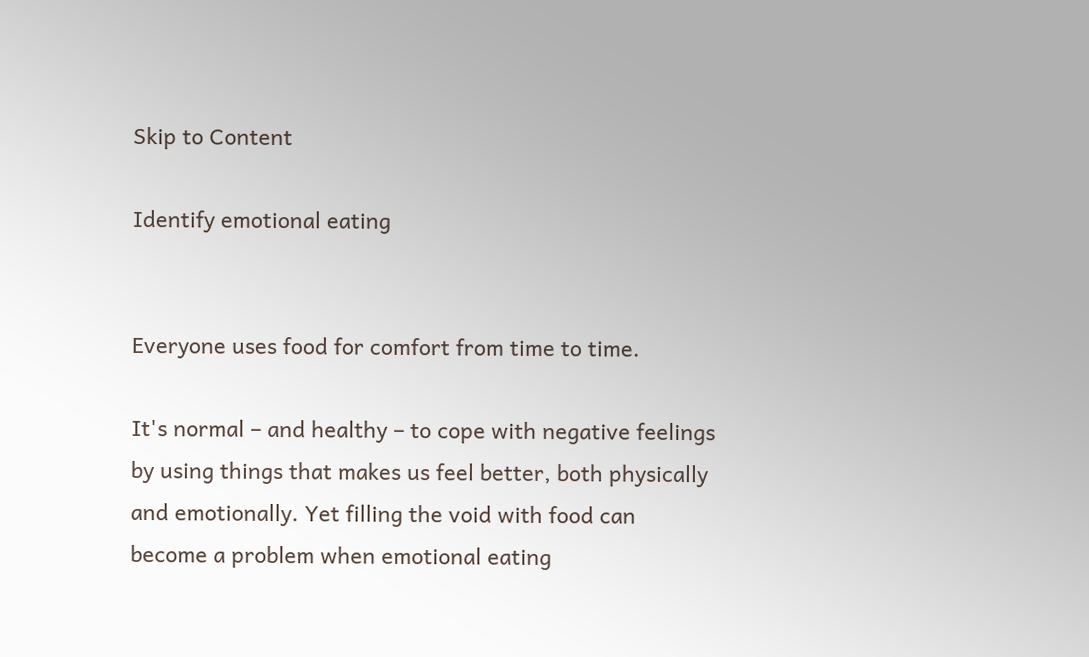Skip to Content

Identify emotional eating


Everyone uses food for comfort from time to time.

It's normal – and healthy – to cope with negative feelings by using things that makes us feel better, both physically and emotionally. Yet filling the void with food can become a problem when emotional eating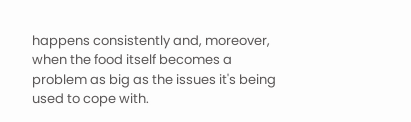happens consistently and, moreover, when the food itself becomes a problem as big as the issues it's being used to cope with.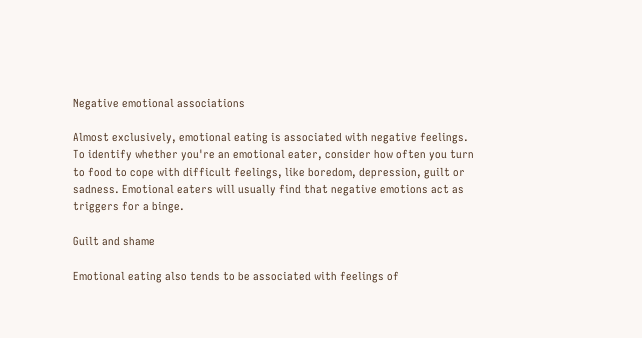Negative emotional associations

Almost exclusively, emotional eating is associated with negative feelings. To identify whether you're an emotional eater, consider how often you turn to food to cope with difficult feelings, like boredom, depression, guilt or sadness. Emotional eaters will usually find that negative emotions act as triggers for a binge.

Guilt and shame

Emotional eating also tends to be associated with feelings of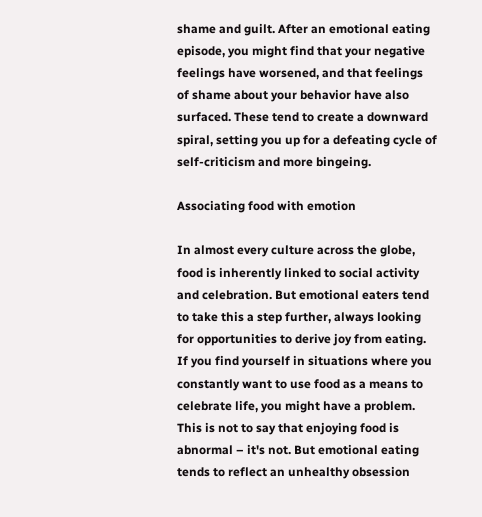shame and guilt. After an emotional eating episode, you might find that your negative feelings have worsened, and that feelings of shame about your behavior have also surfaced. These tend to create a downward spiral, setting you up for a defeating cycle of self-criticism and more bingeing.

Associating food with emotion

In almost every culture across the globe, food is inherently linked to social activity and celebration. But emotional eaters tend to take this a step further, always looking for opportunities to derive joy from eating. If you find yourself in situations where you constantly want to use food as a means to celebrate life, you might have a problem. This is not to say that enjoying food is abnormal – it's not. But emotional eating tends to reflect an unhealthy obsession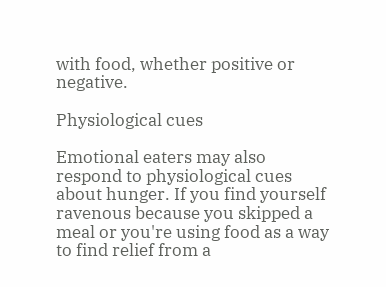with food, whether positive or negative.

Physiological cues

Emotional eaters may also respond to physiological cues about hunger. If you find yourself ravenous because you skipped a meal or you're using food as a way to find relief from a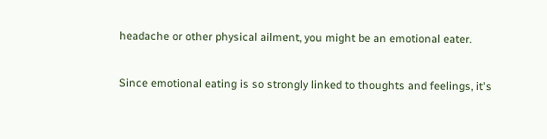headache or other physical ailment, you might be an emotional eater.

Since emotional eating is so strongly linked to thoughts and feelings, it's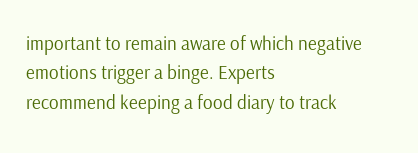important to remain aware of which negative emotions trigger a binge. Experts recommend keeping a food diary to track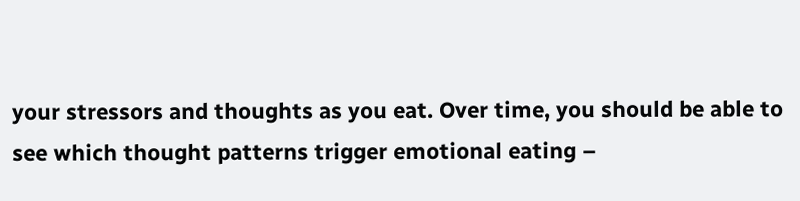your stressors and thoughts as you eat. Over time, you should be able to see which thought patterns trigger emotional eating –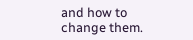and how to change them.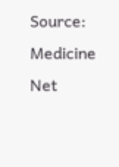Source: Medicine Net